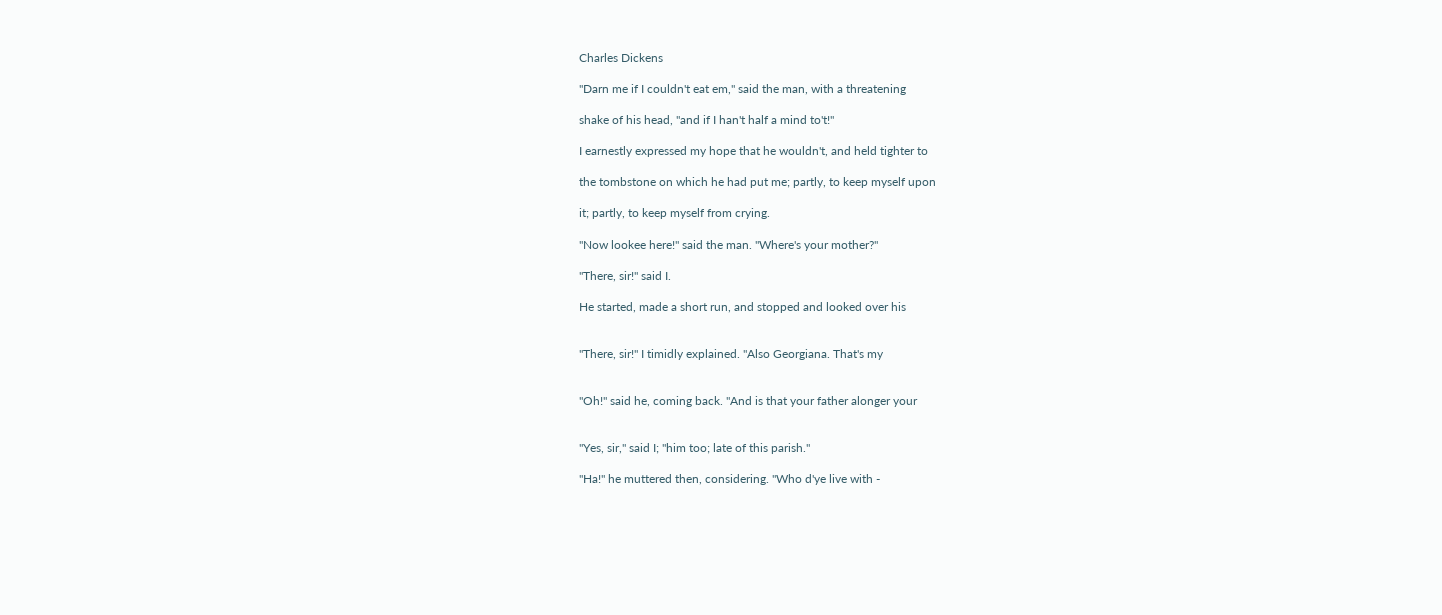Charles Dickens

"Darn me if I couldn't eat em," said the man, with a threatening

shake of his head, "and if I han't half a mind to't!"

I earnestly expressed my hope that he wouldn't, and held tighter to

the tombstone on which he had put me; partly, to keep myself upon

it; partly, to keep myself from crying.

"Now lookee here!" said the man. "Where's your mother?"

"There, sir!" said I.

He started, made a short run, and stopped and looked over his


"There, sir!" I timidly explained. "Also Georgiana. That's my


"Oh!" said he, coming back. "And is that your father alonger your


"Yes, sir," said I; "him too; late of this parish."

"Ha!" he muttered then, considering. "Who d'ye live with -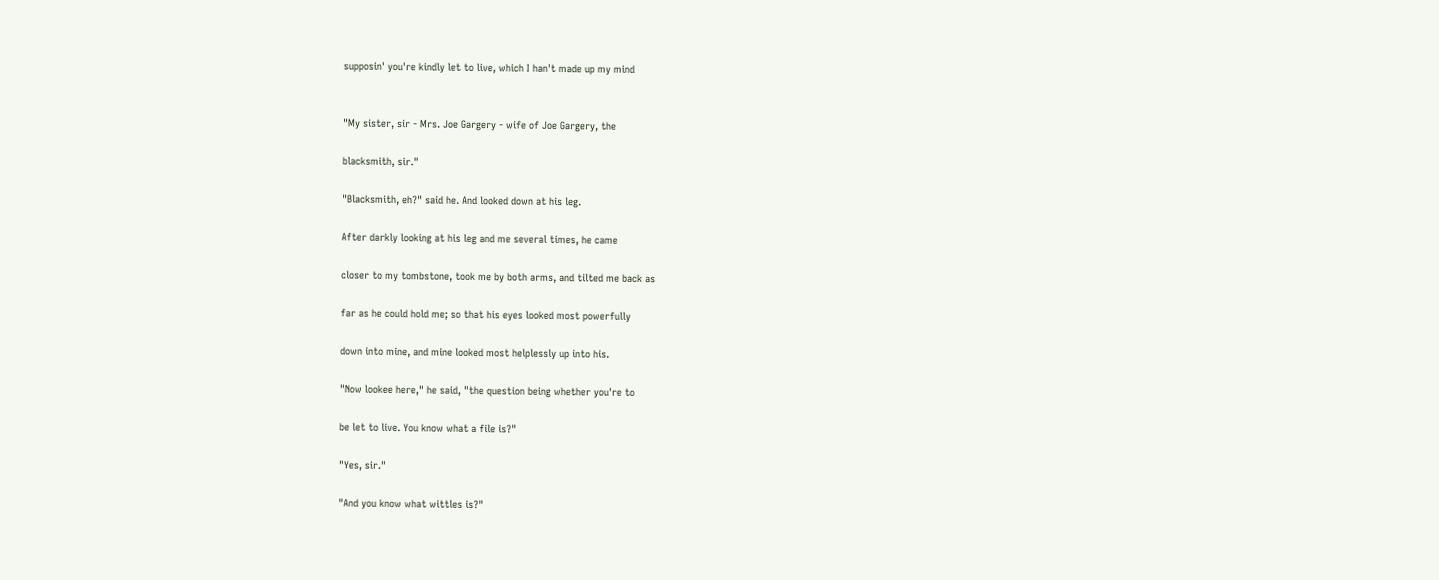supposin' you're kindly let to live, which I han't made up my mind


"My sister, sir - Mrs. Joe Gargery - wife of Joe Gargery, the

blacksmith, sir."

"Blacksmith, eh?" said he. And looked down at his leg.

After darkly looking at his leg and me several times, he came

closer to my tombstone, took me by both arms, and tilted me back as

far as he could hold me; so that his eyes looked most powerfully

down into mine, and mine looked most helplessly up into his.

"Now lookee here," he said, "the question being whether you're to

be let to live. You know what a file is?"

"Yes, sir."

"And you know what wittles is?"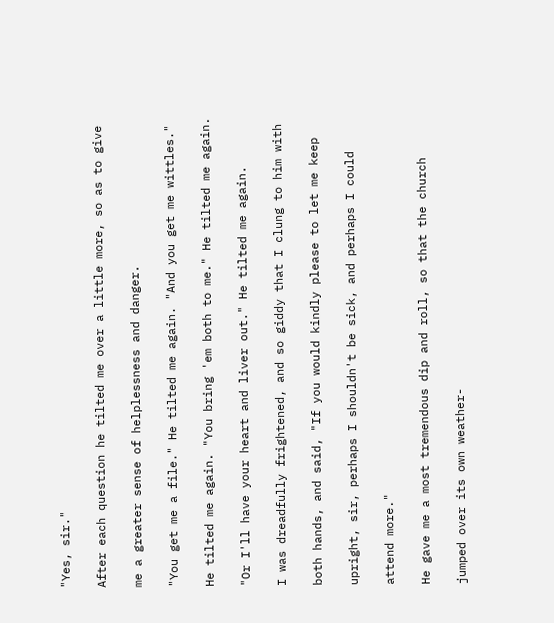"Yes, sir."

After each question he tilted me over a little more, so as to give

me a greater sense of helplessness and danger.

"You get me a file." He tilted me again. "And you get me wittles."

He tilted me again. "You bring 'em both to me." He tilted me again.

"Or I'll have your heart and liver out." He tilted me again.

I was dreadfully frightened, and so giddy that I clung to him with

both hands, and said, "If you would kindly please to let me keep

upright, sir, perhaps I shouldn't be sick, and perhaps I could

attend more."

He gave me a most tremendous dip and roll, so that the church

jumped over its own weather-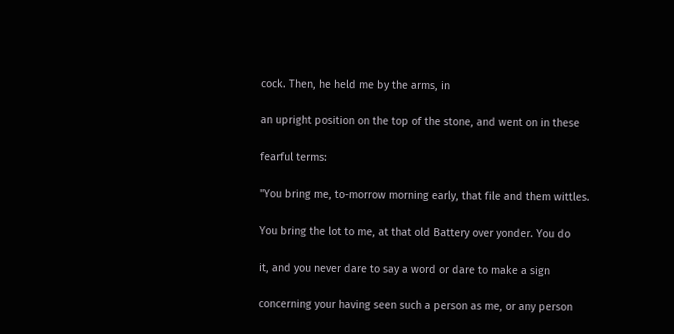cock. Then, he held me by the arms, in

an upright position on the top of the stone, and went on in these

fearful terms:

"You bring me, to-morrow morning early, that file and them wittles.

You bring the lot to me, at that old Battery over yonder. You do

it, and you never dare to say a word or dare to make a sign

concerning your having seen such a person as me, or any person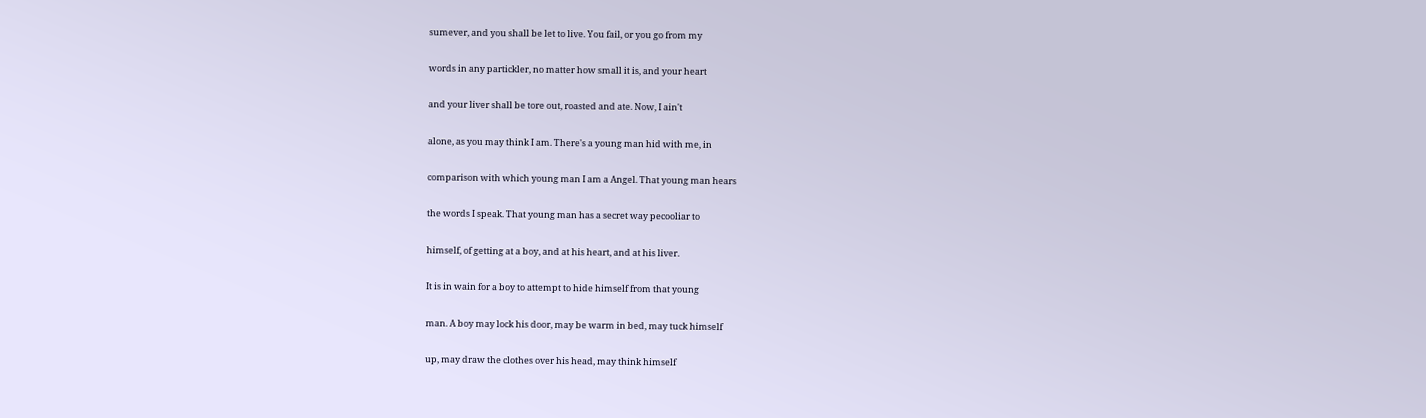sumever, and you shall be let to live. You fail, or you go from my

words in any partickler, no matter how small it is, and your heart

and your liver shall be tore out, roasted and ate. Now, I ain't

alone, as you may think I am. There's a young man hid with me, in

comparison with which young man I am a Angel. That young man hears

the words I speak. That young man has a secret way pecooliar to

himself, of getting at a boy, and at his heart, and at his liver.

It is in wain for a boy to attempt to hide himself from that young

man. A boy may lock his door, may be warm in bed, may tuck himself

up, may draw the clothes over his head, may think himself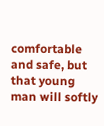comfortable and safe, but that young man will softly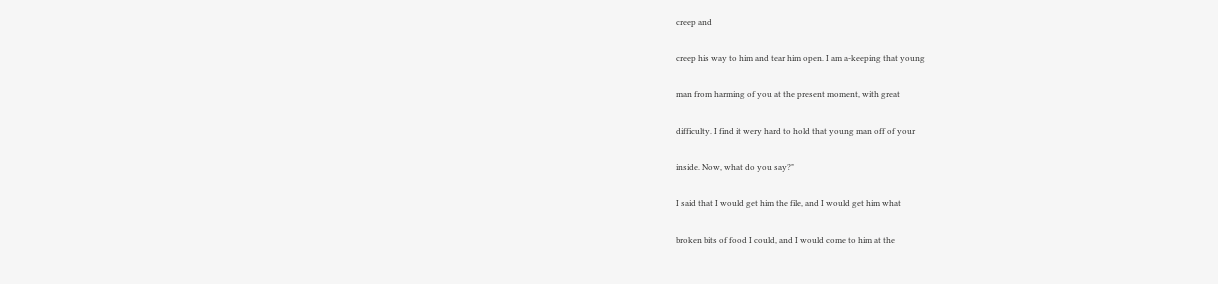creep and

creep his way to him and tear him open. I am a-keeping that young

man from harming of you at the present moment, with great

difficulty. I find it wery hard to hold that young man off of your

inside. Now, what do you say?"

I said that I would get him the file, and I would get him what

broken bits of food I could, and I would come to him at the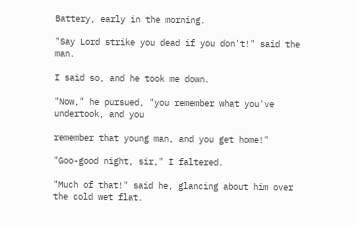Battery, early in the morning.

"Say Lord strike you dead if you don't!" said the man.

I said so, and he took me down.

"Now," he pursued, "you remember what you've undertook, and you

remember that young man, and you get home!"

"Goo-good night, sir," I faltered.

"Much of that!" said he, glancing about him over the cold wet flat.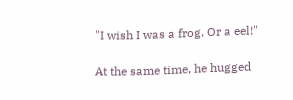"I wish I was a frog. Or a eel!"

At the same time, he hugged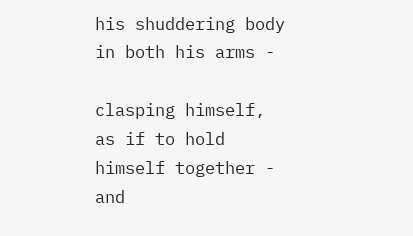his shuddering body in both his arms -

clasping himself, as if to hold himself together - and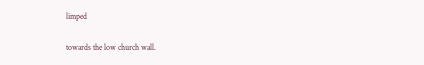limped

towards the low church wall.